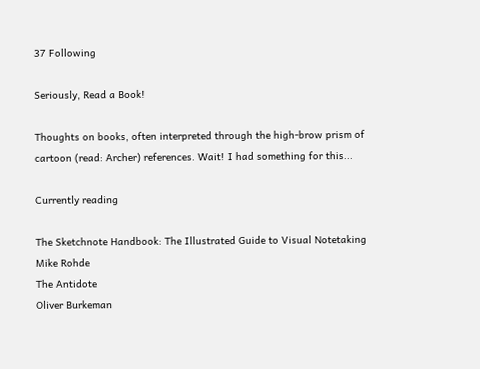37 Following

Seriously, Read a Book!

Thoughts on books, often interpreted through the high-brow prism of cartoon (read: Archer) references. Wait! I had something for this...

Currently reading

The Sketchnote Handbook: The Illustrated Guide to Visual Notetaking
Mike Rohde
The Antidote
Oliver Burkeman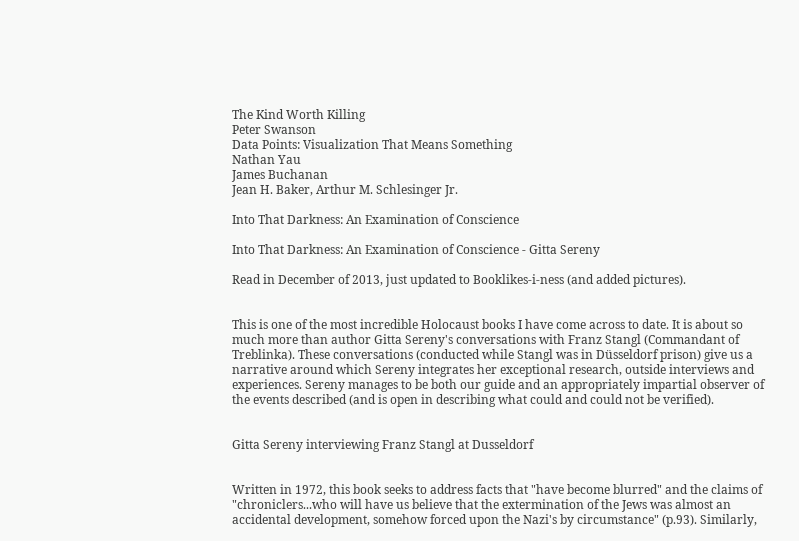The Kind Worth Killing
Peter Swanson
Data Points: Visualization That Means Something
Nathan Yau
James Buchanan
Jean H. Baker, Arthur M. Schlesinger Jr.

Into That Darkness: An Examination of Conscience

Into That Darkness: An Examination of Conscience - Gitta Sereny

Read in December of 2013, just updated to Booklikes-i-ness (and added pictures).


This is one of the most incredible Holocaust books I have come across to date. It is about so much more than author Gitta Sereny's conversations with Franz Stangl (Commandant of Treblinka). These conversations (conducted while Stangl was in Düsseldorf prison) give us a narrative around which Sereny integrates her exceptional research, outside interviews and experiences. Sereny manages to be both our guide and an appropriately impartial observer of the events described (and is open in describing what could and could not be verified).


Gitta Sereny interviewing Franz Stangl at Dusseldorf


Written in 1972, this book seeks to address facts that "have become blurred" and the claims of "chroniclers...who will have us believe that the extermination of the Jews was almost an accidental development, somehow forced upon the Nazi's by circumstance" (p.93). Similarly,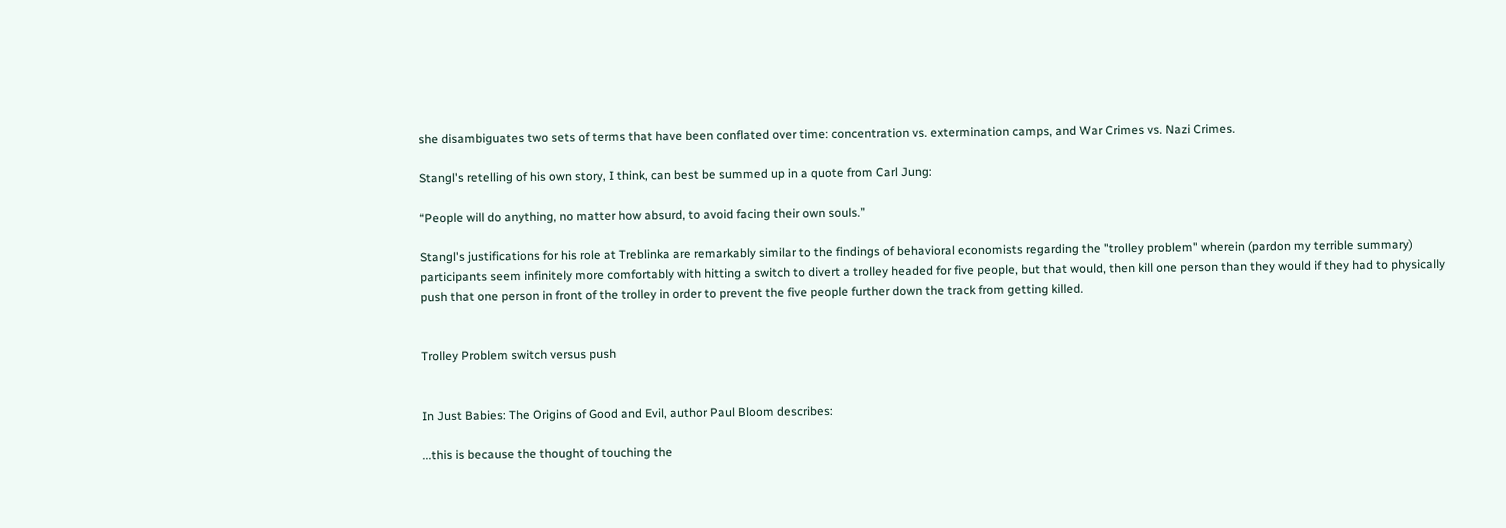she disambiguates two sets of terms that have been conflated over time: concentration vs. extermination camps, and War Crimes vs. Nazi Crimes.

Stangl's retelling of his own story, I think, can best be summed up in a quote from Carl Jung:

“People will do anything, no matter how absurd, to avoid facing their own souls.”

Stangl's justifications for his role at Treblinka are remarkably similar to the findings of behavioral economists regarding the "trolley problem" wherein (pardon my terrible summary) participants seem infinitely more comfortably with hitting a switch to divert a trolley headed for five people, but that would, then kill one person than they would if they had to physically push that one person in front of the trolley in order to prevent the five people further down the track from getting killed.


Trolley Problem switch versus push


In Just Babies: The Origins of Good and Evil, author Paul Bloom describes:

...this is because the thought of touching the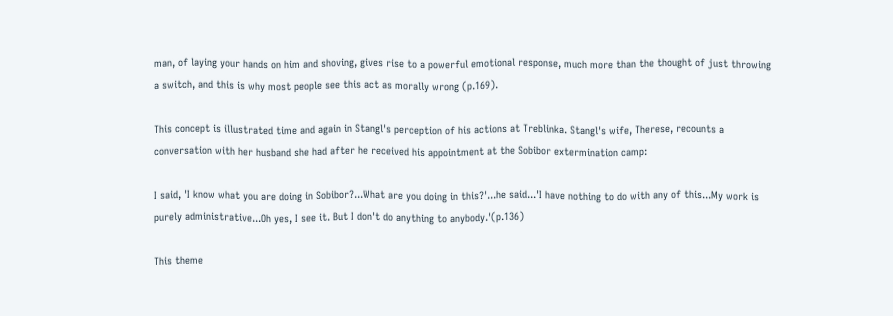man, of laying your hands on him and shoving, gives rise to a powerful emotional response, much more than the thought of just throwing a switch, and this is why most people see this act as morally wrong (p.169).

This concept is illustrated time and again in Stangl's perception of his actions at Treblinka. Stangl's wife, Therese, recounts a conversation with her husband she had after he received his appointment at the Sobibor extermination camp:

I said, 'I know what you are doing in Sobibor?...What are you doing in this?'...he said...'I have nothing to do with any of this...My work is purely administrative...Oh yes, I see it. But I don't do anything to anybody.'(p.136)

This theme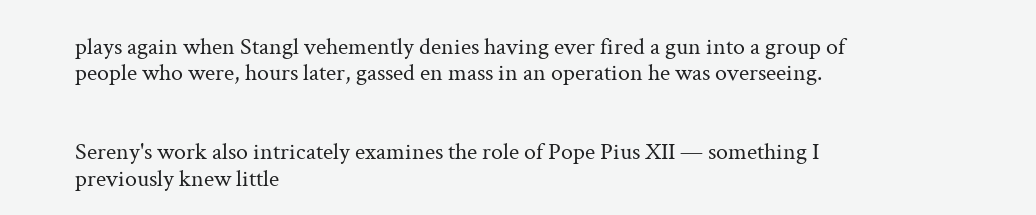plays again when Stangl vehemently denies having ever fired a gun into a group of people who were, hours later, gassed en mass in an operation he was overseeing.


Sereny's work also intricately examines the role of Pope Pius XII — something I previously knew little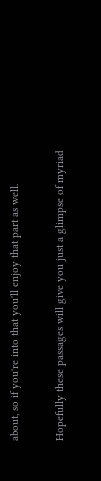about, so if you're into that you'll enjoy that part as well.


Hopefully these passages will give you just a glimpse of myriad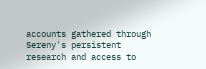accounts gathered through Sereny's persistent research and access to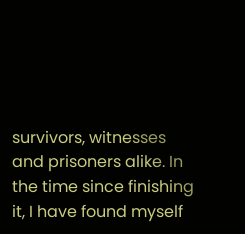survivors, witnesses and prisoners alike. In the time since finishing it, I have found myself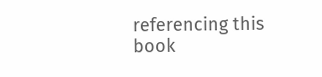referencing this book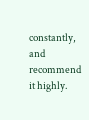constantly, and recommend it highly.